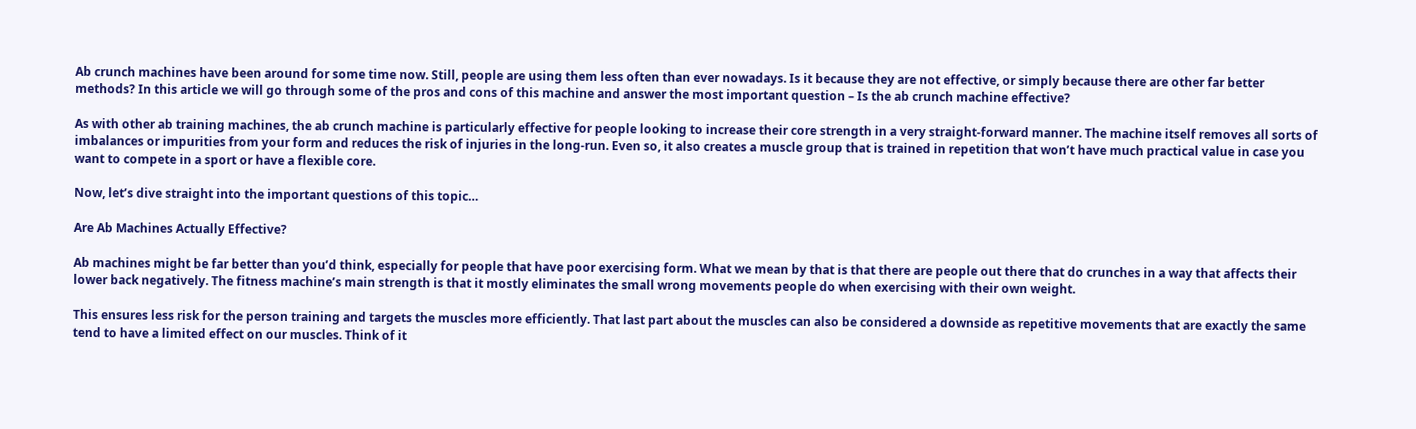Ab crunch machines have been around for some time now. Still, people are using them less often than ever nowadays. Is it because they are not effective, or simply because there are other far better methods? In this article we will go through some of the pros and cons of this machine and answer the most important question – Is the ab crunch machine effective?

As with other ab training machines, the ab crunch machine is particularly effective for people looking to increase their core strength in a very straight-forward manner. The machine itself removes all sorts of imbalances or impurities from your form and reduces the risk of injuries in the long-run. Even so, it also creates a muscle group that is trained in repetition that won’t have much practical value in case you want to compete in a sport or have a flexible core.

Now, let’s dive straight into the important questions of this topic…

Are Ab Machines Actually Effective?

Ab machines might be far better than you’d think, especially for people that have poor exercising form. What we mean by that is that there are people out there that do crunches in a way that affects their lower back negatively. The fitness machine’s main strength is that it mostly eliminates the small wrong movements people do when exercising with their own weight.

This ensures less risk for the person training and targets the muscles more efficiently. That last part about the muscles can also be considered a downside as repetitive movements that are exactly the same tend to have a limited effect on our muscles. Think of it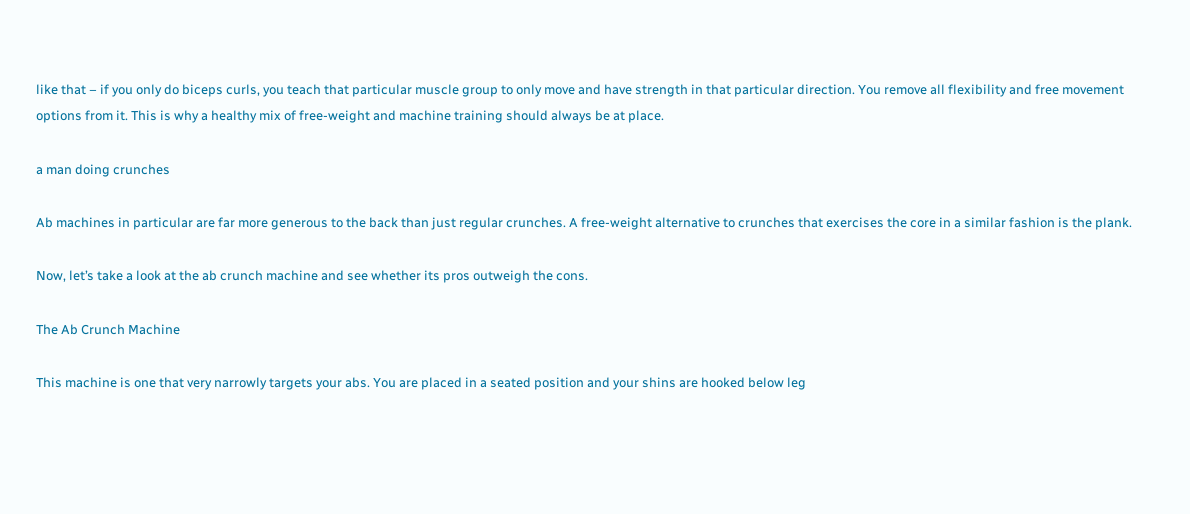like that – if you only do biceps curls, you teach that particular muscle group to only move and have strength in that particular direction. You remove all flexibility and free movement options from it. This is why a healthy mix of free-weight and machine training should always be at place.

a man doing crunches

Ab machines in particular are far more generous to the back than just regular crunches. A free-weight alternative to crunches that exercises the core in a similar fashion is the plank.

Now, let’s take a look at the ab crunch machine and see whether its pros outweigh the cons.

The Ab Crunch Machine

This machine is one that very narrowly targets your abs. You are placed in a seated position and your shins are hooked below leg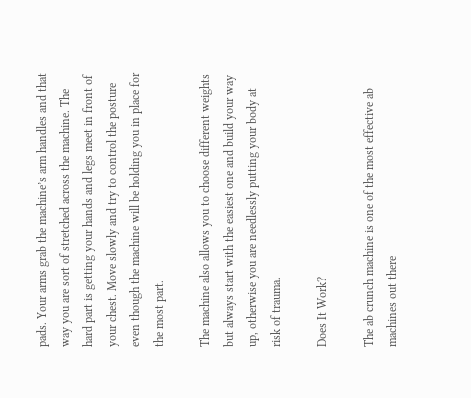pads. Your arms grab the machine’s arm handles and that way you are sort of stretched across the machine. The hard part is getting your hands and legs meet in front of your chest. Move slowly and try to control the posture even though the machine will be holding you in place for the most part.

The machine also allows you to choose different weights but always start with the easiest one and build your way up, otherwise you are needlessly putting your body at risk of trauma.

Does It Work?

The ab crunch machine is one of the most effective ab machines out there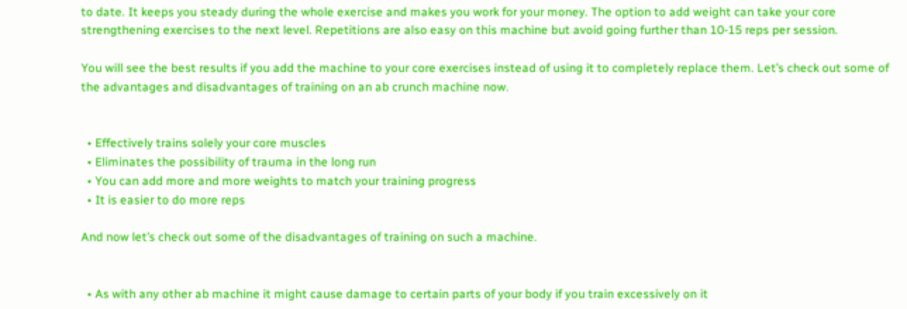to date. It keeps you steady during the whole exercise and makes you work for your money. The option to add weight can take your core strengthening exercises to the next level. Repetitions are also easy on this machine but avoid going further than 10-15 reps per session.

You will see the best results if you add the machine to your core exercises instead of using it to completely replace them. Let’s check out some of the advantages and disadvantages of training on an ab crunch machine now.


  • Effectively trains solely your core muscles
  • Eliminates the possibility of trauma in the long run
  • You can add more and more weights to match your training progress
  • It is easier to do more reps

And now let’s check out some of the disadvantages of training on such a machine.


  • As with any other ab machine it might cause damage to certain parts of your body if you train excessively on it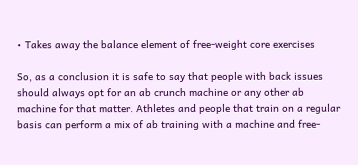• Takes away the balance element of free-weight core exercises

So, as a conclusion it is safe to say that people with back issues should always opt for an ab crunch machine or any other ab machine for that matter. Athletes and people that train on a regular basis can perform a mix of ab training with a machine and free-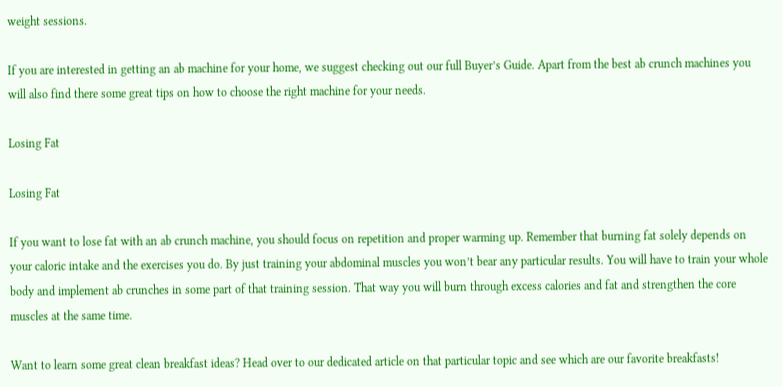weight sessions.

If you are interested in getting an ab machine for your home, we suggest checking out our full Buyer’s Guide. Apart from the best ab crunch machines you will also find there some great tips on how to choose the right machine for your needs.

Losing Fat

Losing Fat

If you want to lose fat with an ab crunch machine, you should focus on repetition and proper warming up. Remember that burning fat solely depends on your caloric intake and the exercises you do. By just training your abdominal muscles you won’t bear any particular results. You will have to train your whole body and implement ab crunches in some part of that training session. That way you will burn through excess calories and fat and strengthen the core muscles at the same time.

Want to learn some great clean breakfast ideas? Head over to our dedicated article on that particular topic and see which are our favorite breakfasts!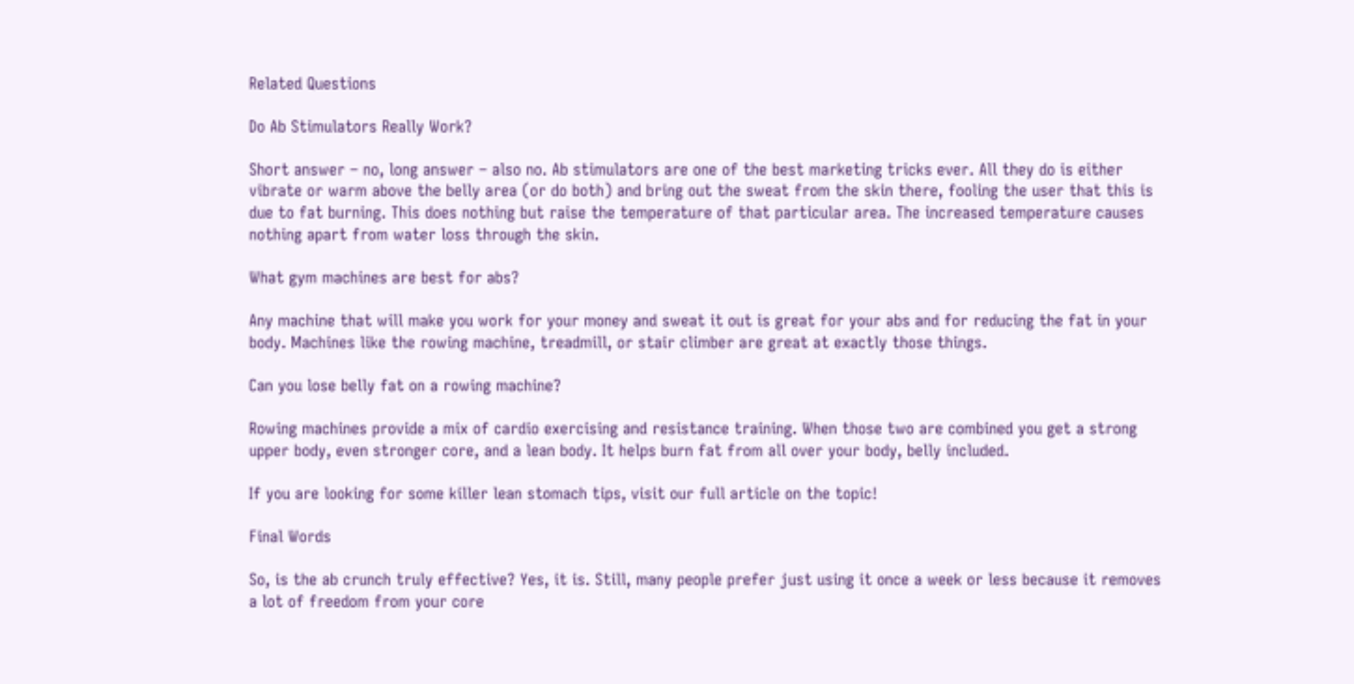Related Questions

Do Ab Stimulators Really Work?

Short answer – no, long answer – also no. Ab stimulators are one of the best marketing tricks ever. All they do is either vibrate or warm above the belly area (or do both) and bring out the sweat from the skin there, fooling the user that this is due to fat burning. This does nothing but raise the temperature of that particular area. The increased temperature causes nothing apart from water loss through the skin.

What gym machines are best for abs?

Any machine that will make you work for your money and sweat it out is great for your abs and for reducing the fat in your body. Machines like the rowing machine, treadmill, or stair climber are great at exactly those things.

Can you lose belly fat on a rowing machine?

Rowing machines provide a mix of cardio exercising and resistance training. When those two are combined you get a strong upper body, even stronger core, and a lean body. It helps burn fat from all over your body, belly included.

If you are looking for some killer lean stomach tips, visit our full article on the topic!

Final Words

So, is the ab crunch truly effective? Yes, it is. Still, many people prefer just using it once a week or less because it removes a lot of freedom from your core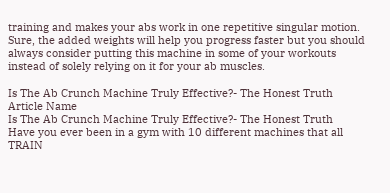training and makes your abs work in one repetitive singular motion. Sure, the added weights will help you progress faster but you should always consider putting this machine in some of your workouts instead of solely relying on it for your ab muscles.

Is The Ab Crunch Machine Truly Effective?- The Honest Truth
Article Name
Is The Ab Crunch Machine Truly Effective?- The Honest Truth
Have you ever been in a gym with 10 different machines that all TRAIN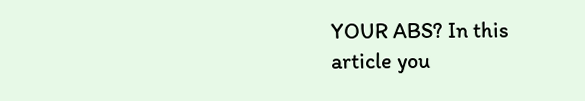YOUR ABS? In this article you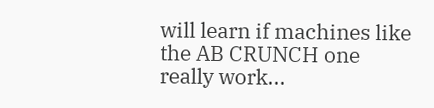will learn if machines like the AB CRUNCH one really work...